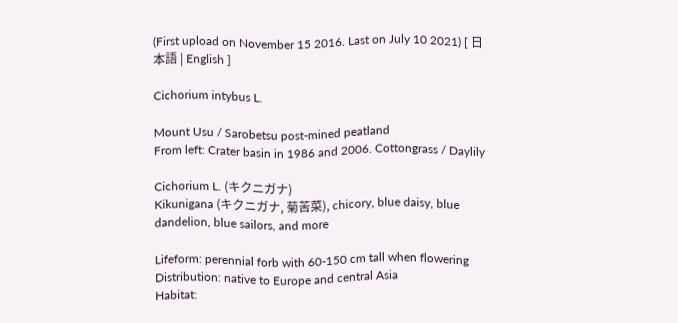(First upload on November 15 2016. Last on July 10 2021) [ 日本語 | English ]

Cichorium intybus L.

Mount Usu / Sarobetsu post-mined peatland
From left: Crater basin in 1986 and 2006. Cottongrass / Daylily

Cichorium L. (キクニガナ)
Kikunigana (キクニガナ, 菊苦菜), chicory, blue daisy, blue dandelion, blue sailors, and more

Lifeform: perennial forb with 60-150 cm tall when flowering
Distribution: native to Europe and central Asia
Habitat: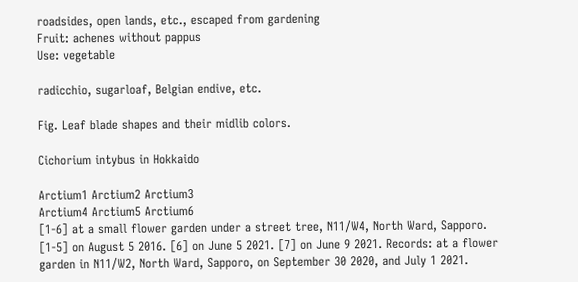roadsides, open lands, etc., escaped from gardening
Fruit: achenes without pappus
Use: vegetable

radicchio, sugarloaf, Belgian endive, etc.

Fig. Leaf blade shapes and their midlib colors.

Cichorium intybus in Hokkaido

Arctium1 Arctium2 Arctium3
Arctium4 Arctium5 Arctium6
[1-6] at a small flower garden under a street tree, N11/W4, North Ward, Sapporo. [1-5] on August 5 2016. [6] on June 5 2021. [7] on June 9 2021. Records: at a flower garden in N11/W2, North Ward, Sapporo, on September 30 2020, and July 1 2021.